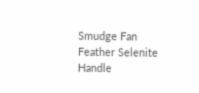Smudge Fan Feather Selenite Handle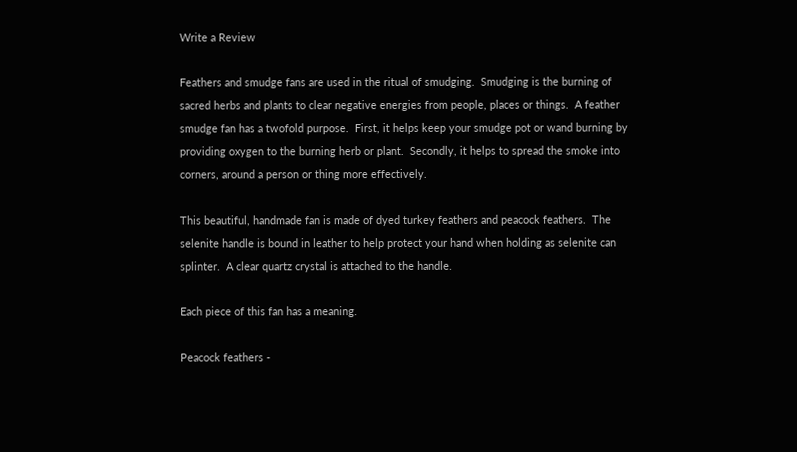Write a Review

Feathers and smudge fans are used in the ritual of smudging.  Smudging is the burning of sacred herbs and plants to clear negative energies from people, places or things.  A feather smudge fan has a twofold purpose.  First, it helps keep your smudge pot or wand burning by providing oxygen to the burning herb or plant.  Secondly, it helps to spread the smoke into corners, around a person or thing more effectively.

This beautiful, handmade fan is made of dyed turkey feathers and peacock feathers.  The selenite handle is bound in leather to help protect your hand when holding as selenite can splinter.  A clear quartz crystal is attached to the handle.

Each piece of this fan has a meaning.

Peacock feathers -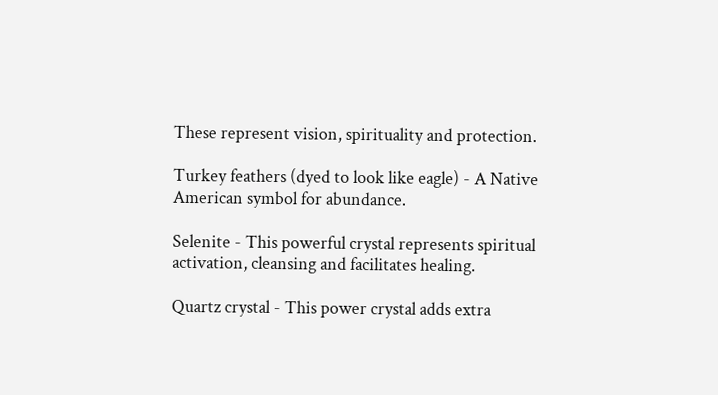These represent vision, spirituality and protection.

Turkey feathers (dyed to look like eagle) - A Native American symbol for abundance.

Selenite - This powerful crystal represents spiritual activation, cleansing and facilitates healing.

Quartz crystal - This power crystal adds extra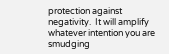protection against negativity.  It will amplify whatever intention you are smudging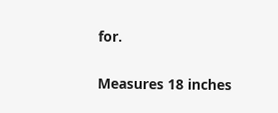for.

Measures 18 inches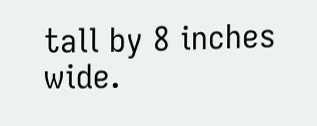tall by 8 inches wide.